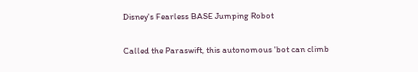Disney's Fearless BASE Jumping Robot

Called the Paraswift, this autonomous 'bot can climb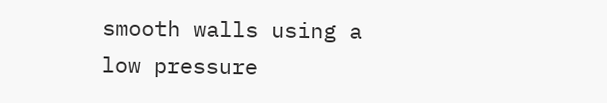smooth walls using a low pressure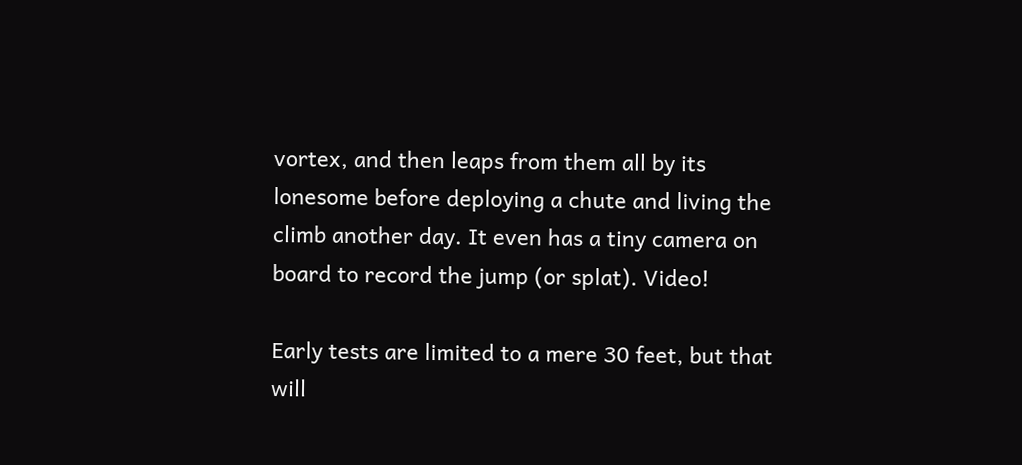vortex, and then leaps from them all by its lonesome before deploying a chute and living the climb another day. It even has a tiny camera on board to record the jump (or splat). Video!

Early tests are limited to a mere 30 feet, but that will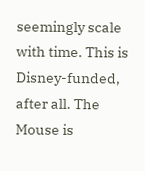seemingly scale with time. This is Disney-funded, after all. The Mouse is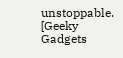unstoppable. [Geeky Gadgets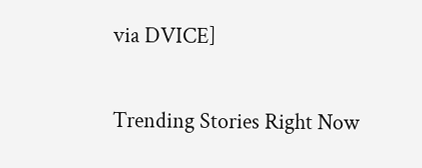via DVICE]

Trending Stories Right Now